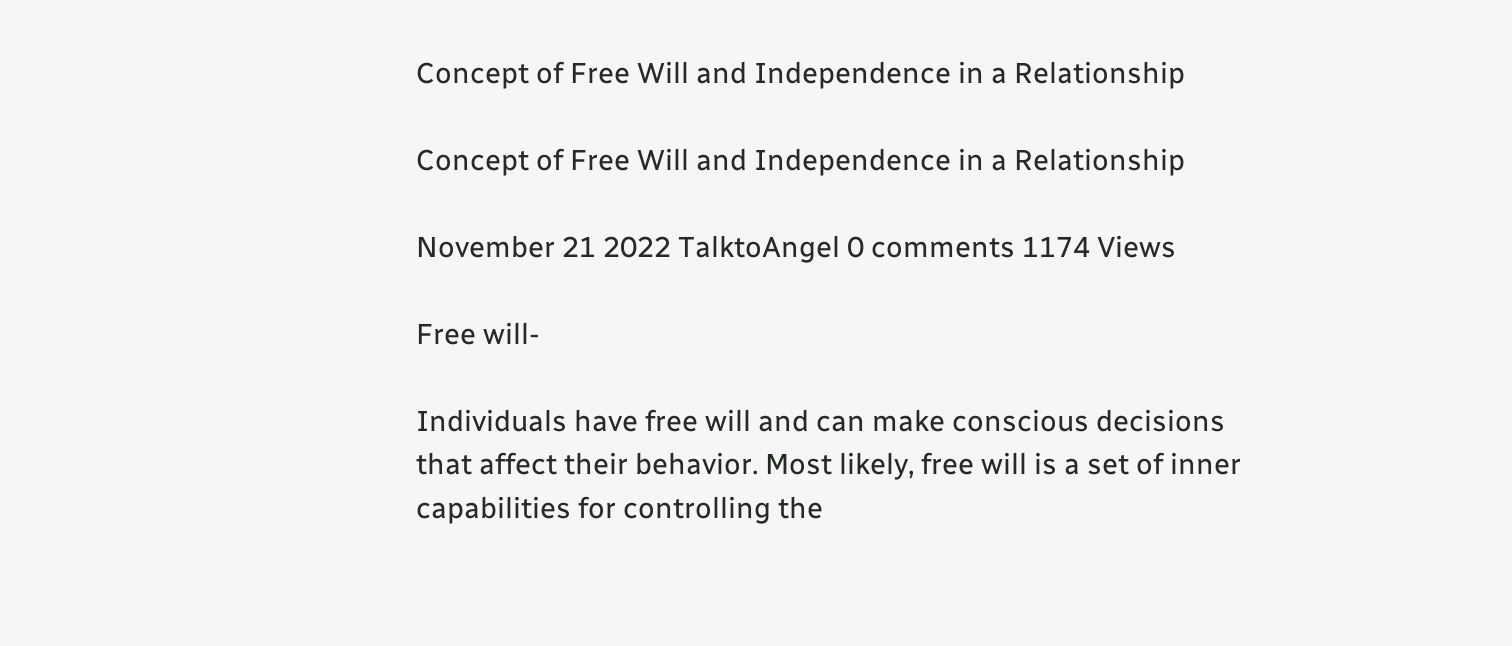Concept of Free Will and Independence in a Relationship

Concept of Free Will and Independence in a Relationship

November 21 2022 TalktoAngel 0 comments 1174 Views

Free will-

Individuals have free will and can make conscious decisions that affect their behavior. Most likely, free will is a set of inner capabilities for controlling the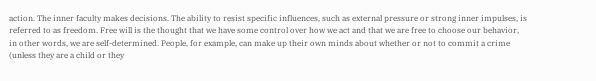action. The inner faculty makes decisions. The ability to resist specific influences, such as external pressure or strong inner impulses, is referred to as freedom. Free will is the thought that we have some control over how we act and that we are free to choose our behavior, in other words, we are self-determined. People, for example, can make up their own minds about whether or not to commit a crime (unless they are a child or they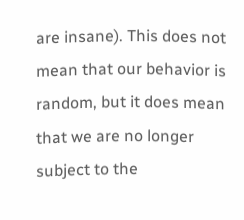are insane). This does not mean that our behavior is random, but it does mean that we are no longer subject to the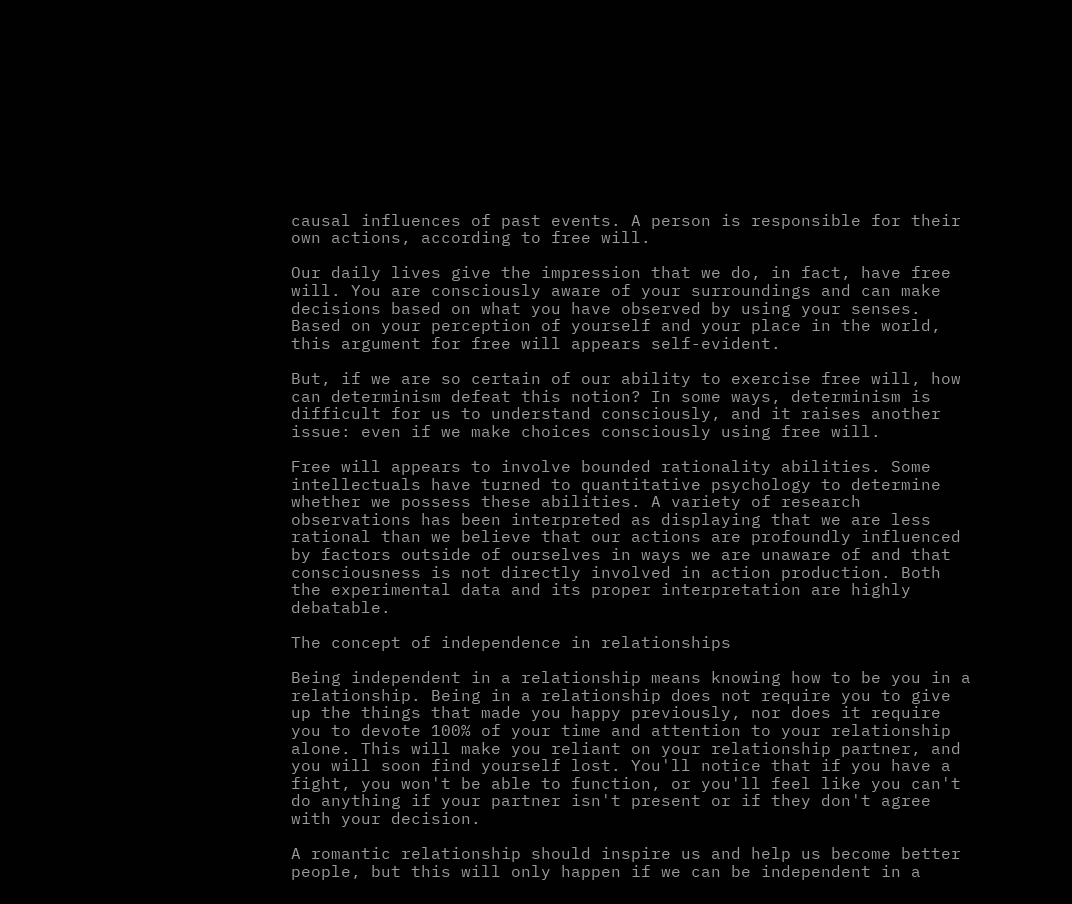causal influences of past events. A person is responsible for their own actions, according to free will.

Our daily lives give the impression that we do, in fact, have free will. You are consciously aware of your surroundings and can make decisions based on what you have observed by using your senses. Based on your perception of yourself and your place in the world, this argument for free will appears self-evident.

But, if we are so certain of our ability to exercise free will, how can determinism defeat this notion? In some ways, determinism is difficult for us to understand consciously, and it raises another issue: even if we make choices consciously using free will.

Free will appears to involve bounded rationality abilities. Some intellectuals have turned to quantitative psychology to determine whether we possess these abilities. A variety of research observations has been interpreted as displaying that we are less rational than we believe that our actions are profoundly influenced by factors outside of ourselves in ways we are unaware of and that consciousness is not directly involved in action production. Both the experimental data and its proper interpretation are highly debatable.

The concept of independence in relationships

Being independent in a relationship means knowing how to be you in a relationship. Being in a relationship does not require you to give up the things that made you happy previously, nor does it require you to devote 100% of your time and attention to your relationship alone. This will make you reliant on your relationship partner, and you will soon find yourself lost. You'll notice that if you have a fight, you won't be able to function, or you'll feel like you can't do anything if your partner isn't present or if they don't agree with your decision.

A romantic relationship should inspire us and help us become better people, but this will only happen if we can be independent in a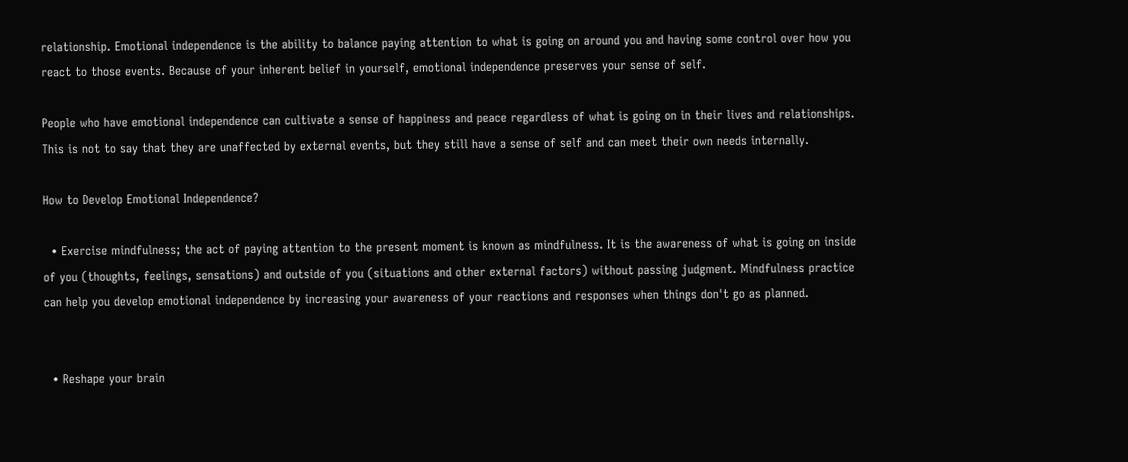relationship. Emotional independence is the ability to balance paying attention to what is going on around you and having some control over how you react to those events. Because of your inherent belief in yourself, emotional independence preserves your sense of self.

People who have emotional independence can cultivate a sense of happiness and peace regardless of what is going on in their lives and relationships. This is not to say that they are unaffected by external events, but they still have a sense of self and can meet their own needs internally.

How to Develop Emotional Independence?

  • Exercise mindfulness; the act of paying attention to the present moment is known as mindfulness. It is the awareness of what is going on inside of you (thoughts, feelings, sensations) and outside of you (situations and other external factors) without passing judgment. Mindfulness practice can help you develop emotional independence by increasing your awareness of your reactions and responses when things don't go as planned.


  • Reshape your brain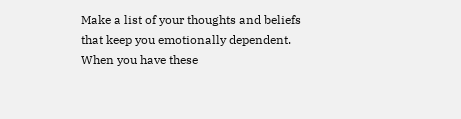Make a list of your thoughts and beliefs that keep you emotionally dependent. When you have these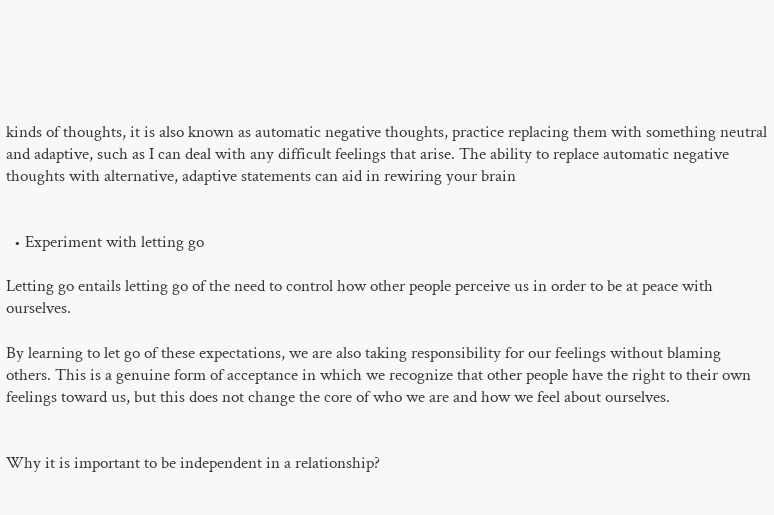kinds of thoughts, it is also known as automatic negative thoughts, practice replacing them with something neutral and adaptive, such as I can deal with any difficult feelings that arise. The ability to replace automatic negative thoughts with alternative, adaptive statements can aid in rewiring your brain


  • Experiment with letting go

Letting go entails letting go of the need to control how other people perceive us in order to be at peace with ourselves.

By learning to let go of these expectations, we are also taking responsibility for our feelings without blaming others. This is a genuine form of acceptance in which we recognize that other people have the right to their own feelings toward us, but this does not change the core of who we are and how we feel about ourselves.


Why it is important to be independent in a relationship?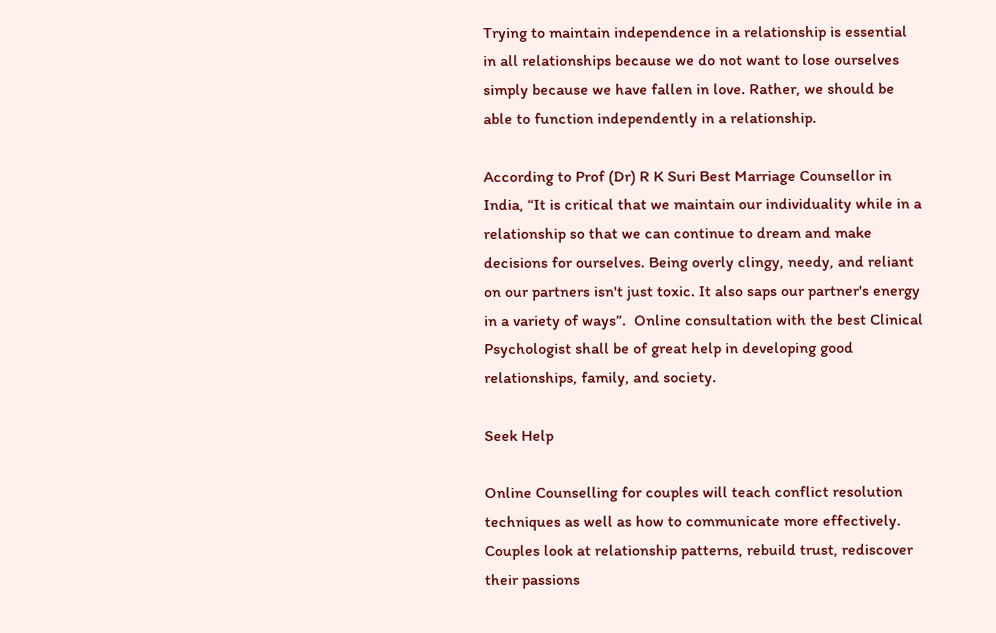Trying to maintain independence in a relationship is essential in all relationships because we do not want to lose ourselves simply because we have fallen in love. Rather, we should be able to function independently in a relationship.

According to Prof (Dr) R K Suri Best Marriage Counsellor in India, “It is critical that we maintain our individuality while in a relationship so that we can continue to dream and make decisions for ourselves. Being overly clingy, needy, and reliant on our partners isn't just toxic. It also saps our partner's energy in a variety of ways”.  Online consultation with the best Clinical Psychologist shall be of great help in developing good relationships, family, and society.

Seek Help

Online Counselling for couples will teach conflict resolution techniques as well as how to communicate more effectively. Couples look at relationship patterns, rebuild trust, rediscover their passions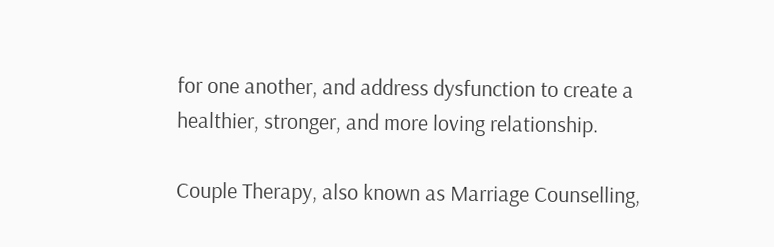for one another, and address dysfunction to create a healthier, stronger, and more loving relationship.

Couple Therapy, also known as Marriage Counselling,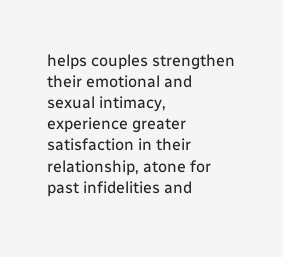helps couples strengthen their emotional and sexual intimacy, experience greater satisfaction in their relationship, atone for past infidelities and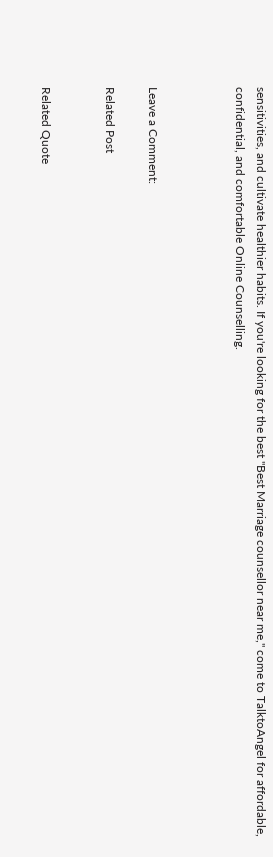sensitivities, and cultivate healthier habits. If you're looking for the best "Best Marriage counsellor near me," come to TalktoAngel for affordable, confidential, and comfortable Online Counselling.



Leave a Comment:

Related Post


Related Quote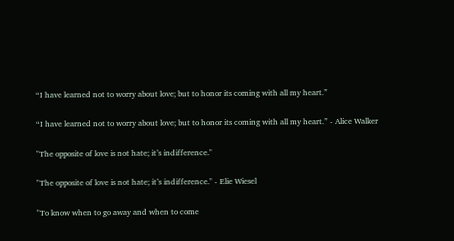“I have learned not to worry about love; but to honor its coming with all my heart.”

“I have learned not to worry about love; but to honor its coming with all my heart.” - Alice Walker

"The opposite of love is not hate; it’s indifference."

"The opposite of love is not hate; it’s indifference." - Elie Wiesel

"To know when to go away and when to come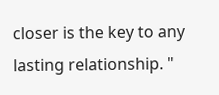closer is the key to any lasting relationship. "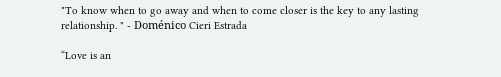"To know when to go away and when to come closer is the key to any lasting relationship. " - Doménico Cieri Estrada

“Love is an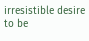irresistible desire to be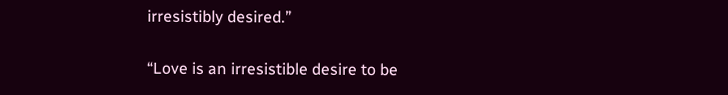irresistibly desired.”

“Love is an irresistible desire to be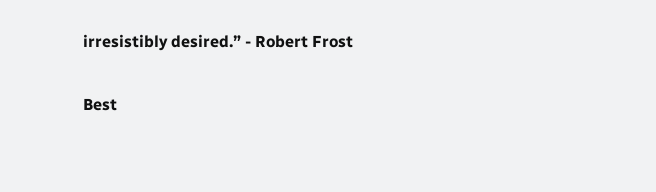irresistibly desired.” - Robert Frost

Best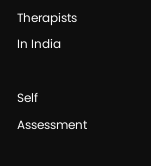Therapists In India

Self Assessment